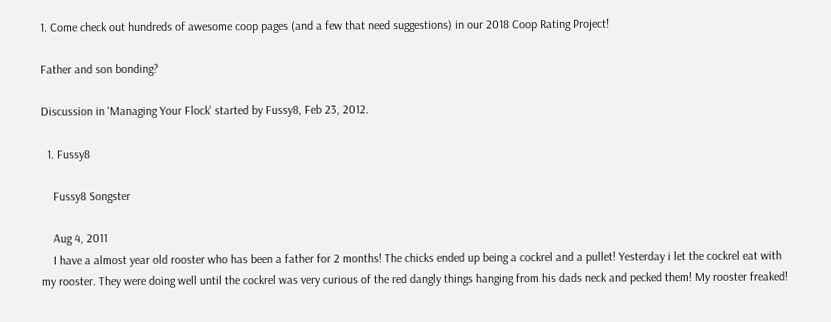1. Come check out hundreds of awesome coop pages (and a few that need suggestions) in our 2018 Coop Rating Project!

Father and son bonding?

Discussion in 'Managing Your Flock' started by Fussy8, Feb 23, 2012.

  1. Fussy8

    Fussy8 Songster

    Aug 4, 2011
    I have a almost year old rooster who has been a father for 2 months! The chicks ended up being a cockrel and a pullet! Yesterday i let the cockrel eat with my rooster. They were doing well until the cockrel was very curious of the red dangly things hanging from his dads neck and pecked them! My rooster freaked!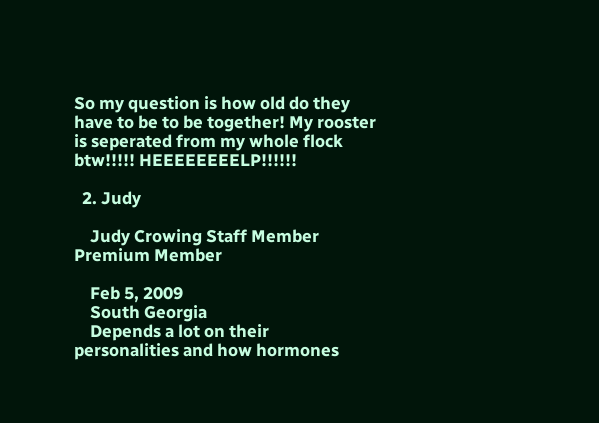So my question is how old do they have to be to be together! My rooster is seperated from my whole flock btw!!!!! HEEEEEEEELP!!!!!!

  2. Judy

    Judy Crowing Staff Member Premium Member

    Feb 5, 2009
    South Georgia
    Depends a lot on their personalities and how hormones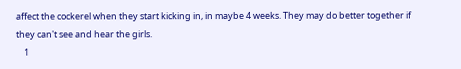affect the cockerel when they start kicking in, in maybe 4 weeks. They may do better together if they can't see and hear the girls.
    1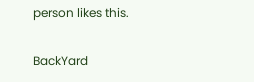person likes this.

BackYard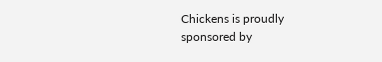Chickens is proudly sponsored by